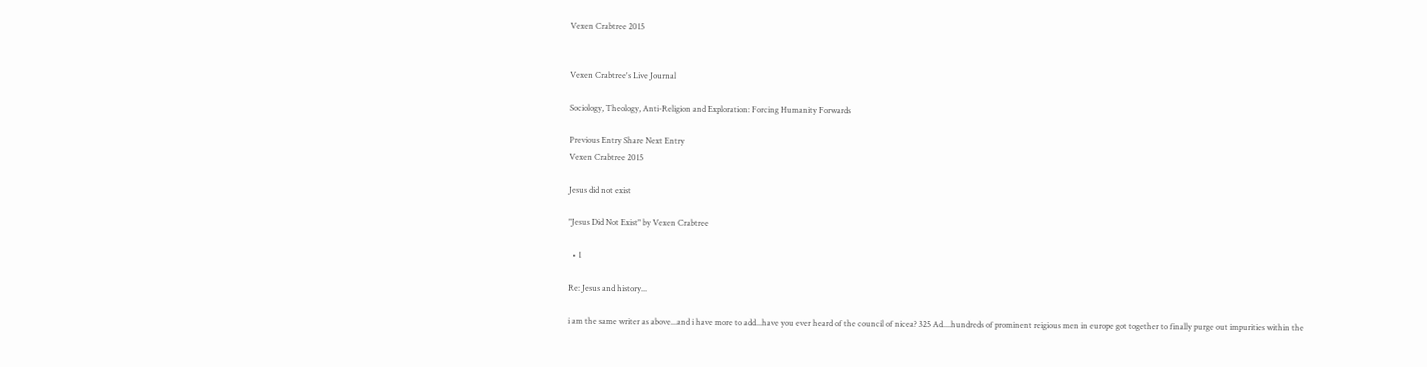Vexen Crabtree 2015


Vexen Crabtree's Live Journal

Sociology, Theology, Anti-Religion and Exploration: Forcing Humanity Forwards

Previous Entry Share Next Entry
Vexen Crabtree 2015

Jesus did not exist

"Jesus Did Not Exist" by Vexen Crabtree

  • 1

Re: Jesus and history...

i am the same writer as above...and i have more to add...have you ever heard of the council of nicea? 325 Ad....hundreds of prominent reigious men in europe got together to finally purge out impurities within the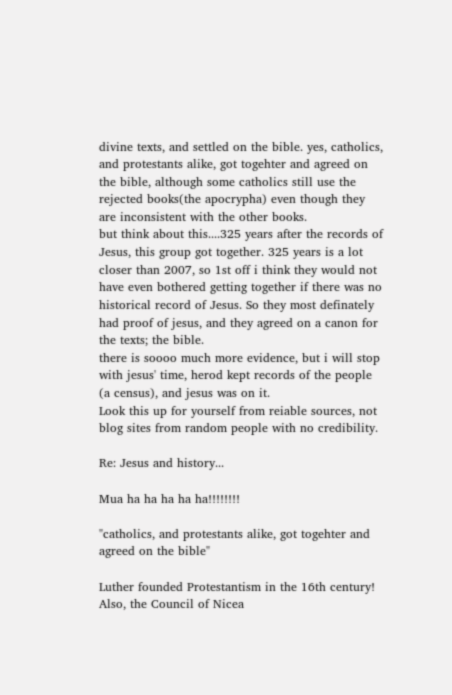divine texts, and settled on the bible. yes, catholics, and protestants alike, got togehter and agreed on the bible, although some catholics still use the rejected books(the apocrypha) even though they are inconsistent with the other books.
but think about this....325 years after the records of Jesus, this group got together. 325 years is a lot closer than 2007, so 1st off i think they would not have even bothered getting together if there was no historical record of Jesus. So they most definately had proof of jesus, and they agreed on a canon for the texts; the bible.
there is soooo much more evidence, but i will stop with jesus' time, herod kept records of the people (a census), and jesus was on it.
Look this up for yourself from reiable sources, not blog sites from random people with no credibility.

Re: Jesus and history...

Mua ha ha ha ha ha!!!!!!!!

"catholics, and protestants alike, got togehter and agreed on the bible"

Luther founded Protestantism in the 16th century! Also, the Council of Nicea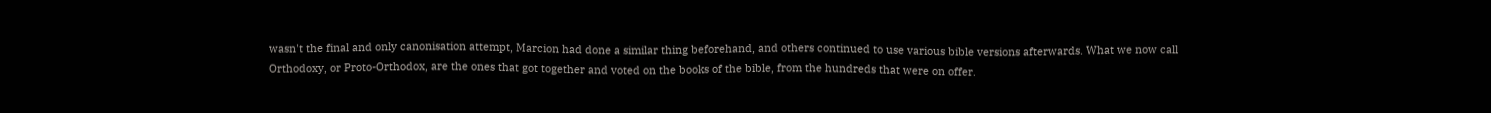wasn't the final and only canonisation attempt, Marcion had done a similar thing beforehand, and others continued to use various bible versions afterwards. What we now call Orthodoxy, or Proto-Orthodox, are the ones that got together and voted on the books of the bible, from the hundreds that were on offer.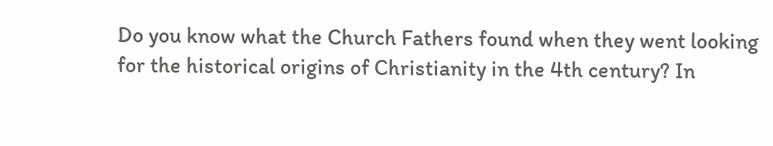Do you know what the Church Fathers found when they went looking for the historical origins of Christianity in the 4th century? In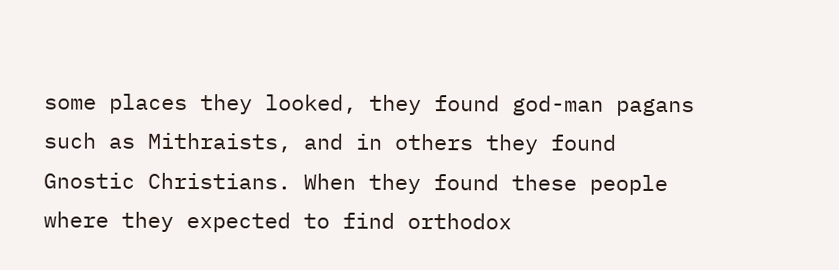some places they looked, they found god-man pagans such as Mithraists, and in others they found Gnostic Christians. When they found these people where they expected to find orthodox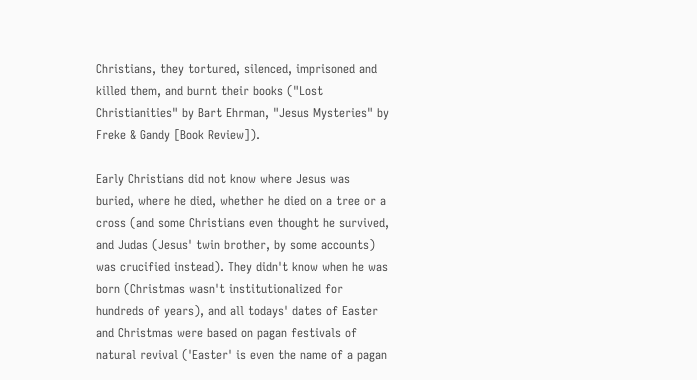Christians, they tortured, silenced, imprisoned and killed them, and burnt their books ("Lost Christianities" by Bart Ehrman, "Jesus Mysteries" by Freke & Gandy [Book Review]).

Early Christians did not know where Jesus was buried, where he died, whether he died on a tree or a cross (and some Christians even thought he survived, and Judas (Jesus' twin brother, by some accounts) was crucified instead). They didn't know when he was born (Christmas wasn't institutionalized for hundreds of years), and all todays' dates of Easter and Christmas were based on pagan festivals of natural revival ('Easter' is even the name of a pagan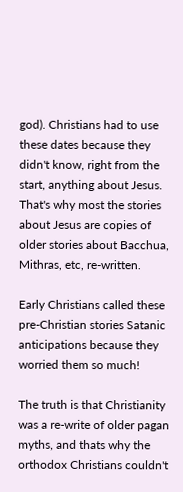god). Christians had to use these dates because they didn't know, right from the start, anything about Jesus. That's why most the stories about Jesus are copies of older stories about Bacchua, Mithras, etc, re-written.

Early Christians called these pre-Christian stories Satanic anticipations because they worried them so much!

The truth is that Christianity was a re-write of older pagan myths, and thats why the orthodox Christians couldn't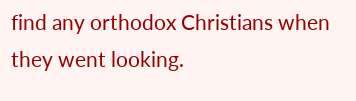find any orthodox Christians when they went looking.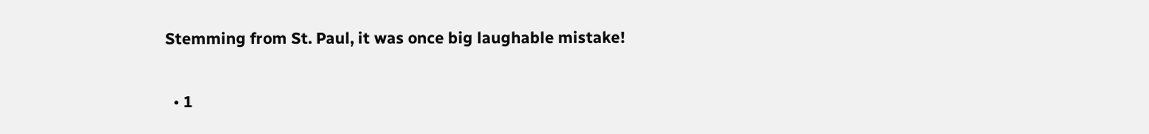Stemming from St. Paul, it was once big laughable mistake!

  • 1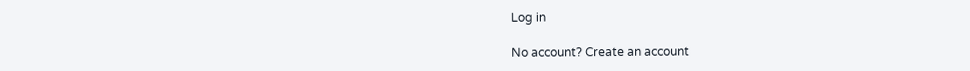Log in

No account? Create an account